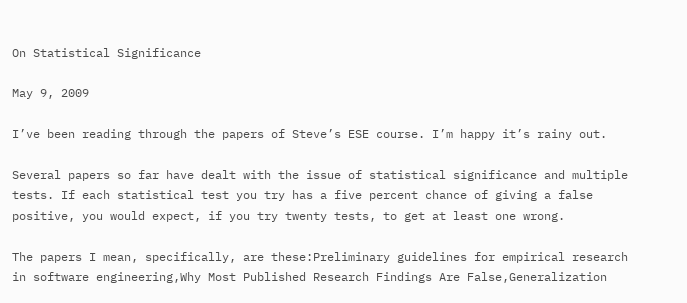On Statistical Significance

May 9, 2009

I’ve been reading through the papers of Steve’s ESE course. I’m happy it’s rainy out.

Several papers so far have dealt with the issue of statistical significance and multiple tests. If each statistical test you try has a five percent chance of giving a false positive, you would expect, if you try twenty tests, to get at least one wrong.

The papers I mean, specifically, are these:Preliminary guidelines for empirical research in software engineering,Why Most Published Research Findings Are False,Generalization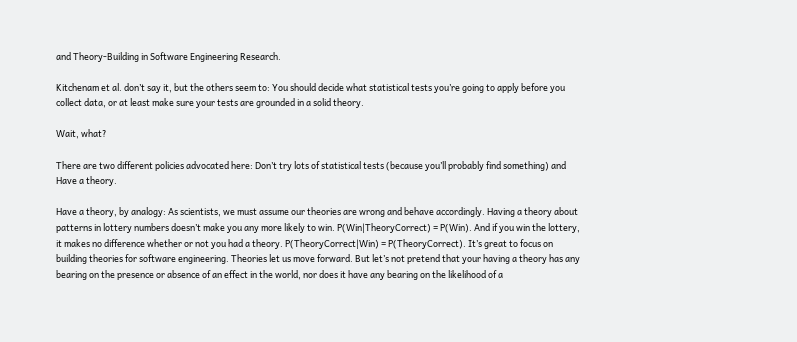and Theory-Building in Software Engineering Research.

Kitchenam et al. don’t say it, but the others seem to: You should decide what statistical tests you’re going to apply before you collect data, or at least make sure your tests are grounded in a solid theory.

Wait, what?

There are two different policies advocated here: Don’t try lots of statistical tests (because you’ll probably find something) and Have a theory.

Have a theory, by analogy: As scientists, we must assume our theories are wrong and behave accordingly. Having a theory about patterns in lottery numbers doesn’t make you any more likely to win. P(Win|TheoryCorrect) = P(Win). And if you win the lottery, it makes no difference whether or not you had a theory. P(TheoryCorrect|Win) = P(TheoryCorrect). It’s great to focus on building theories for software engineering. Theories let us move forward. But let’s not pretend that your having a theory has any bearing on the presence or absence of an effect in the world, nor does it have any bearing on the likelihood of a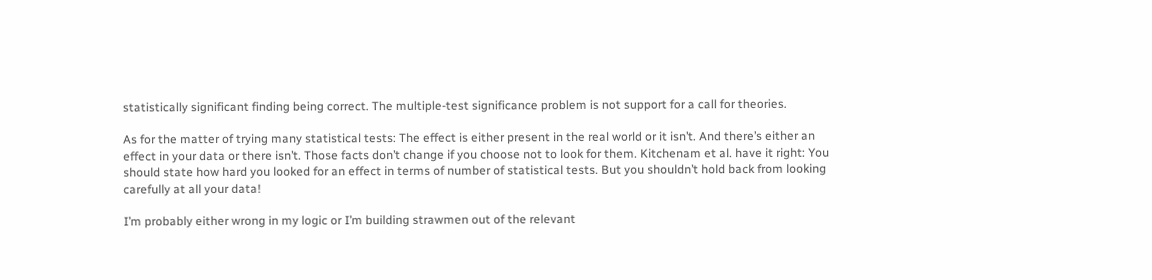statistically significant finding being correct. The multiple-test significance problem is not support for a call for theories.

As for the matter of trying many statistical tests: The effect is either present in the real world or it isn’t. And there’s either an effect in your data or there isn’t. Those facts don’t change if you choose not to look for them. Kitchenam et al. have it right: You should state how hard you looked for an effect in terms of number of statistical tests. But you shouldn’t hold back from looking carefully at all your data!

I’m probably either wrong in my logic or I’m building strawmen out of the relevant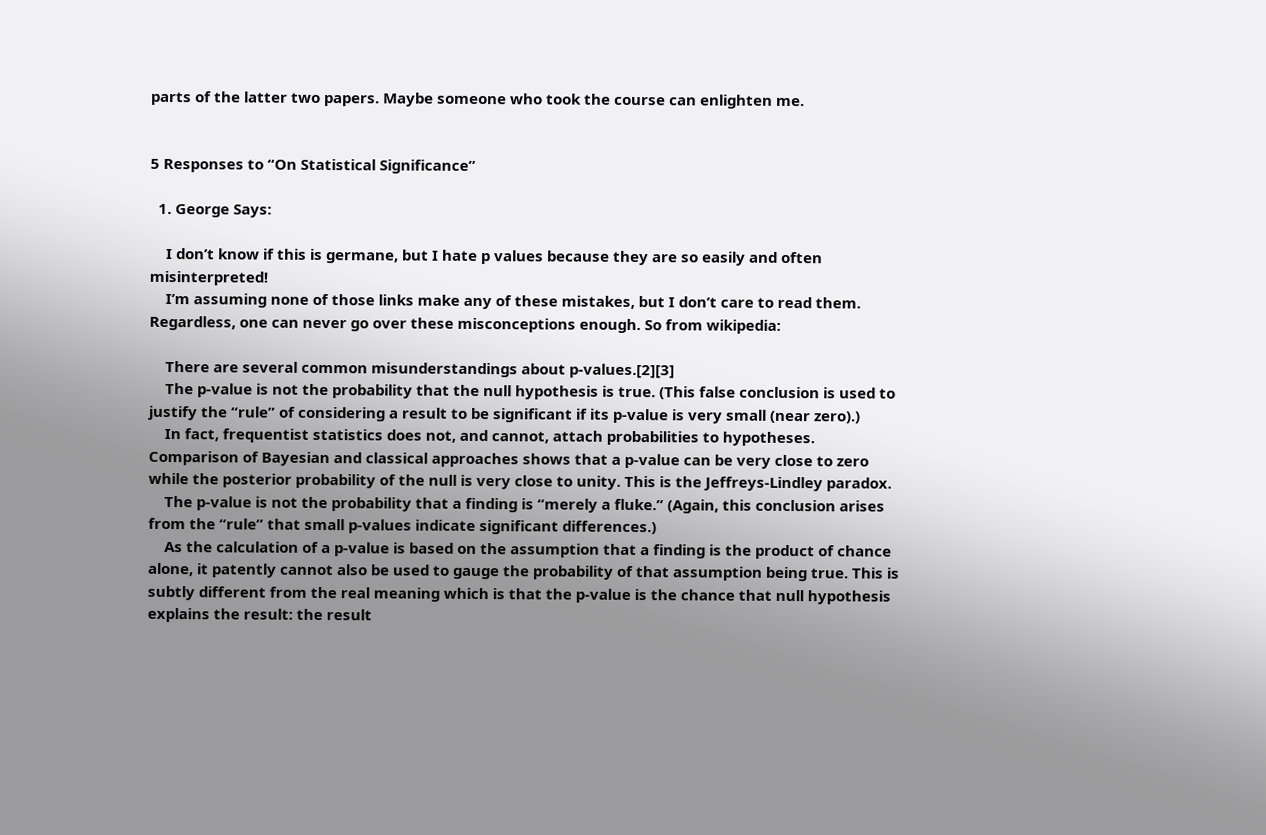parts of the latter two papers. Maybe someone who took the course can enlighten me.


5 Responses to “On Statistical Significance”

  1. George Says:

    I don’t know if this is germane, but I hate p values because they are so easily and often misinterpreted!
    I’m assuming none of those links make any of these mistakes, but I don’t care to read them. Regardless, one can never go over these misconceptions enough. So from wikipedia:

    There are several common misunderstandings about p-values.[2][3]
    The p-value is not the probability that the null hypothesis is true. (This false conclusion is used to justify the “rule” of considering a result to be significant if its p-value is very small (near zero).)
    In fact, frequentist statistics does not, and cannot, attach probabilities to hypotheses. Comparison of Bayesian and classical approaches shows that a p-value can be very close to zero while the posterior probability of the null is very close to unity. This is the Jeffreys-Lindley paradox.
    The p-value is not the probability that a finding is “merely a fluke.” (Again, this conclusion arises from the “rule” that small p-values indicate significant differences.)
    As the calculation of a p-value is based on the assumption that a finding is the product of chance alone, it patently cannot also be used to gauge the probability of that assumption being true. This is subtly different from the real meaning which is that the p-value is the chance that null hypothesis explains the result: the result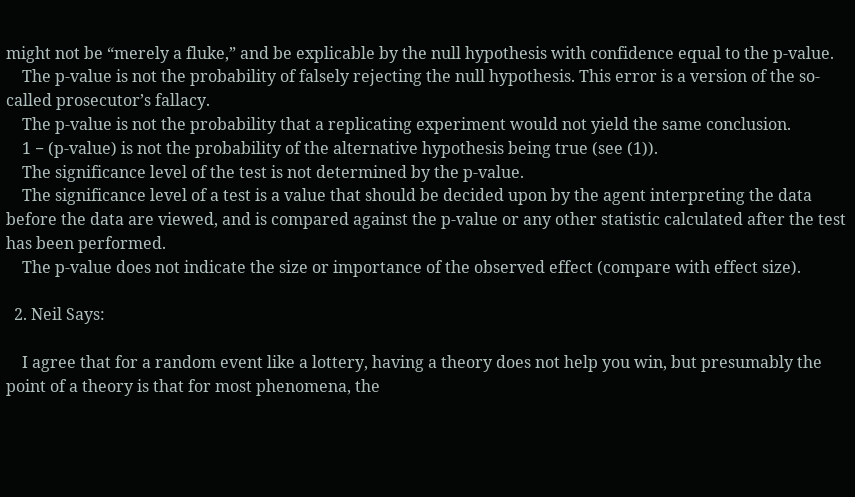might not be “merely a fluke,” and be explicable by the null hypothesis with confidence equal to the p-value.
    The p-value is not the probability of falsely rejecting the null hypothesis. This error is a version of the so-called prosecutor’s fallacy.
    The p-value is not the probability that a replicating experiment would not yield the same conclusion.
    1 − (p-value) is not the probability of the alternative hypothesis being true (see (1)).
    The significance level of the test is not determined by the p-value.
    The significance level of a test is a value that should be decided upon by the agent interpreting the data before the data are viewed, and is compared against the p-value or any other statistic calculated after the test has been performed.
    The p-value does not indicate the size or importance of the observed effect (compare with effect size).

  2. Neil Says:

    I agree that for a random event like a lottery, having a theory does not help you win, but presumably the point of a theory is that for most phenomena, the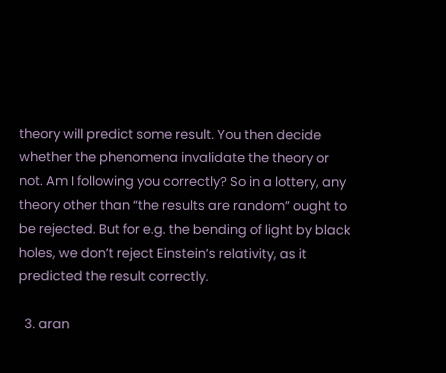theory will predict some result. You then decide whether the phenomena invalidate the theory or not. Am I following you correctly? So in a lottery, any theory other than “the results are random” ought to be rejected. But for e.g. the bending of light by black holes, we don’t reject Einstein’s relativity, as it predicted the result correctly.

  3. aran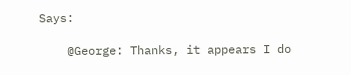Says:

    @George: Thanks, it appears I do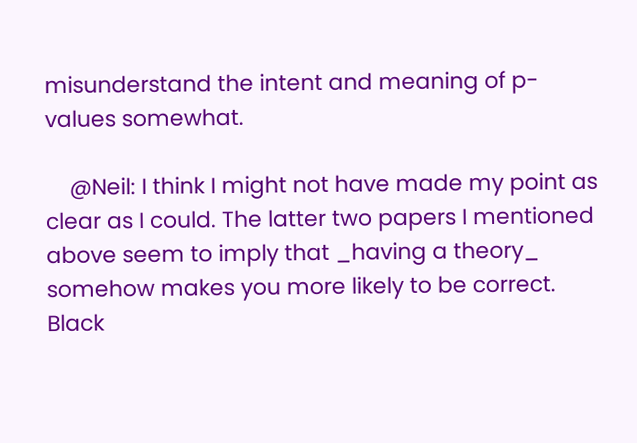misunderstand the intent and meaning of p-values somewhat.

    @Neil: I think I might not have made my point as clear as I could. The latter two papers I mentioned above seem to imply that _having a theory_ somehow makes you more likely to be correct. Black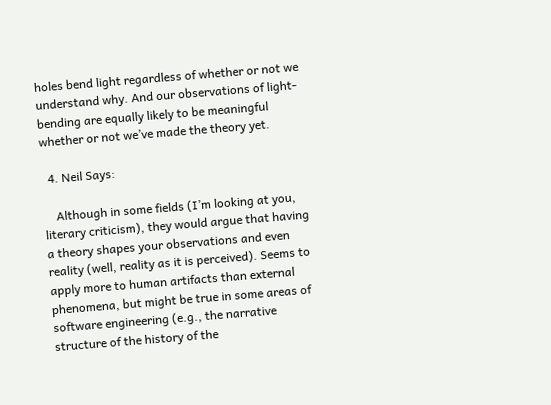holes bend light regardless of whether or not we understand why. And our observations of light-bending are equally likely to be meaningful whether or not we’ve made the theory yet.

  4. Neil Says:

    Although in some fields (I’m looking at you, literary criticism), they would argue that having a theory shapes your observations and even reality (well, reality as it is perceived). Seems to apply more to human artifacts than external phenomena, but might be true in some areas of software engineering (e.g., the narrative structure of the history of the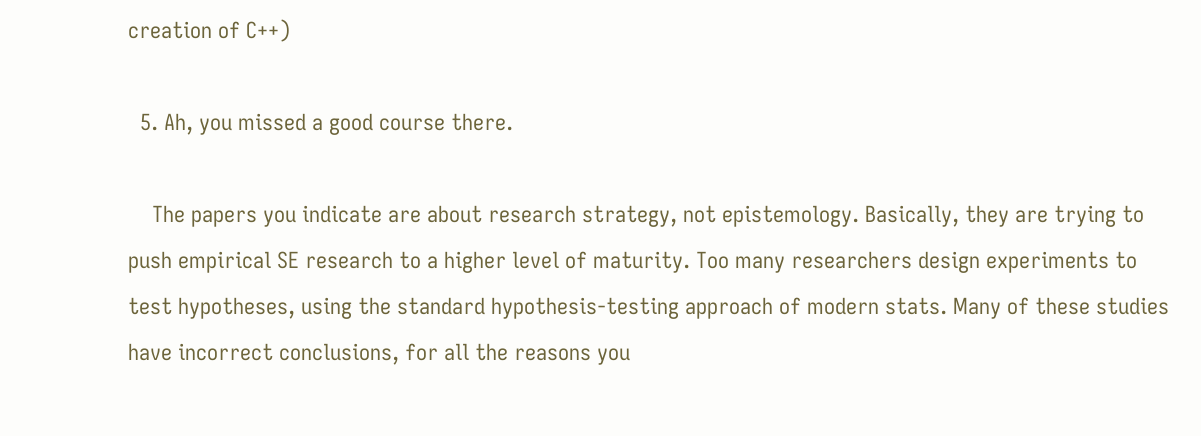creation of C++)

  5. Ah, you missed a good course there.

    The papers you indicate are about research strategy, not epistemology. Basically, they are trying to push empirical SE research to a higher level of maturity. Too many researchers design experiments to test hypotheses, using the standard hypothesis-testing approach of modern stats. Many of these studies have incorrect conclusions, for all the reasons you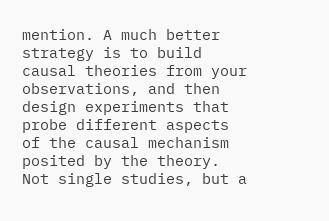mention. A much better strategy is to build causal theories from your observations, and then design experiments that probe different aspects of the causal mechanism posited by the theory. Not single studies, but a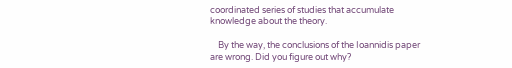coordinated series of studies that accumulate knowledge about the theory.

    By the way, the conclusions of the Ioannidis paper are wrong. Did you figure out why?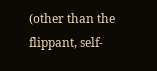(other than the flippant, self-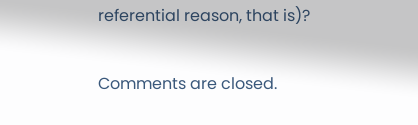referential reason, that is)?

Comments are closed.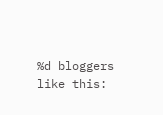%d bloggers like this: